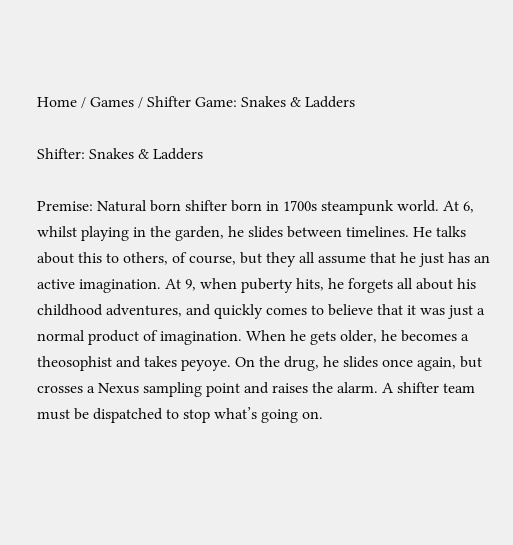Home / Games / Shifter Game: Snakes & Ladders

Shifter: Snakes & Ladders

Premise: Natural born shifter born in 1700s steampunk world. At 6, whilst playing in the garden, he slides between timelines. He talks about this to others, of course, but they all assume that he just has an active imagination. At 9, when puberty hits, he forgets all about his childhood adventures, and quickly comes to believe that it was just a normal product of imagination. When he gets older, he becomes a theosophist and takes peyoye. On the drug, he slides once again, but crosses a Nexus sampling point and raises the alarm. A shifter team must be dispatched to stop what’s going on.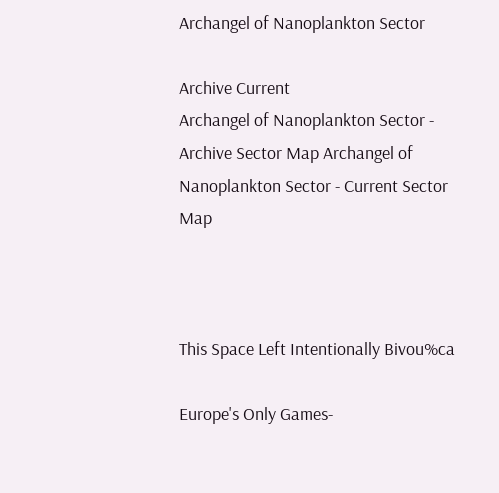Archangel of Nanoplankton Sector

Archive Current
Archangel of Nanoplankton Sector - Archive Sector Map Archangel of Nanoplankton Sector - Current Sector Map



This Space Left Intentionally Bivou%ca

Europe's Only Games-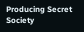Producing Secret Society